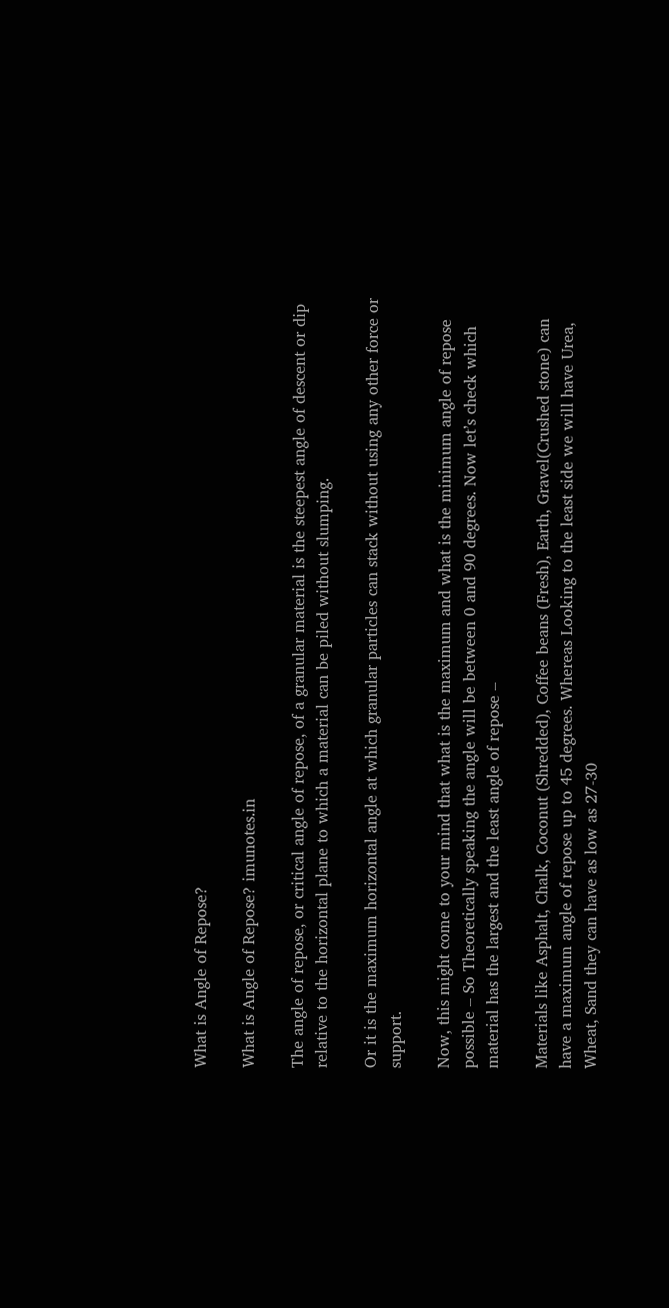What is Angle of Repose?

What is Angle of Repose? imunotes.in

The angle of repose, or critical angle of repose, of a granular material is the steepest angle of descent or dip relative to the horizontal plane to which a material can be piled without slumping.

Or it is the maximum horizontal angle at which granular particles can stack without using any other force or support.

Now, this might come to your mind that what is the maximum and what is the minimum angle of repose possible – So Theoretically speaking the angle will be between 0 and 90 degrees. Now let’s check which material has the largest and the least angle of repose –

Materials like Asphalt, Chalk, Coconut (Shredded), Coffee beans (Fresh), Earth, Gravel(Crushed stone) can have a maximum angle of repose up to 45 degrees. Whereas Looking to the least side we will have Urea, Wheat, Sand they can have as low as 27-30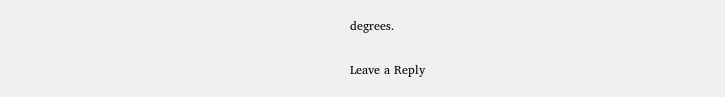degrees.

Leave a Reply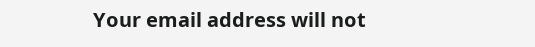Your email address will not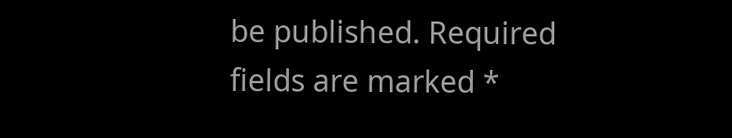be published. Required fields are marked *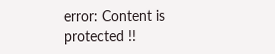error: Content is protected !!